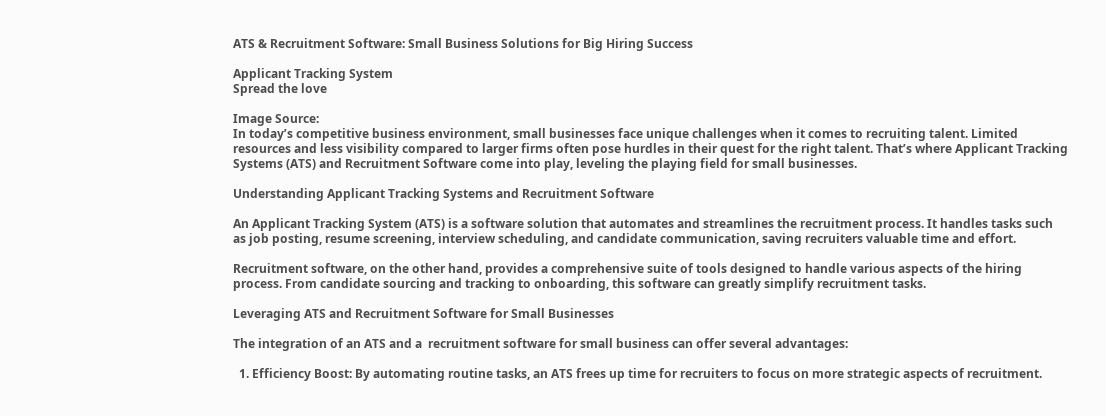ATS & Recruitment Software: Small Business Solutions for Big Hiring Success

Applicant Tracking System
Spread the love

Image Source:
In today’s competitive business environment, small businesses face unique challenges when it comes to recruiting talent. Limited resources and less visibility compared to larger firms often pose hurdles in their quest for the right talent. That’s where Applicant Tracking Systems (ATS) and Recruitment Software come into play, leveling the playing field for small businesses.

Understanding Applicant Tracking Systems and Recruitment Software

An Applicant Tracking System (ATS) is a software solution that automates and streamlines the recruitment process. It handles tasks such as job posting, resume screening, interview scheduling, and candidate communication, saving recruiters valuable time and effort.

Recruitment software, on the other hand, provides a comprehensive suite of tools designed to handle various aspects of the hiring process. From candidate sourcing and tracking to onboarding, this software can greatly simplify recruitment tasks.

Leveraging ATS and Recruitment Software for Small Businesses

The integration of an ATS and a  recruitment software for small business can offer several advantages:

  1. Efficiency Boost: By automating routine tasks, an ATS frees up time for recruiters to focus on more strategic aspects of recruitment.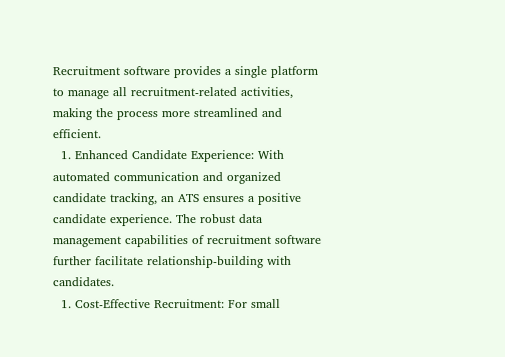Recruitment software provides a single platform to manage all recruitment-related activities, making the process more streamlined and efficient.
  1. Enhanced Candidate Experience: With automated communication and organized candidate tracking, an ATS ensures a positive candidate experience. The robust data management capabilities of recruitment software further facilitate relationship-building with candidates.
  1. Cost-Effective Recruitment: For small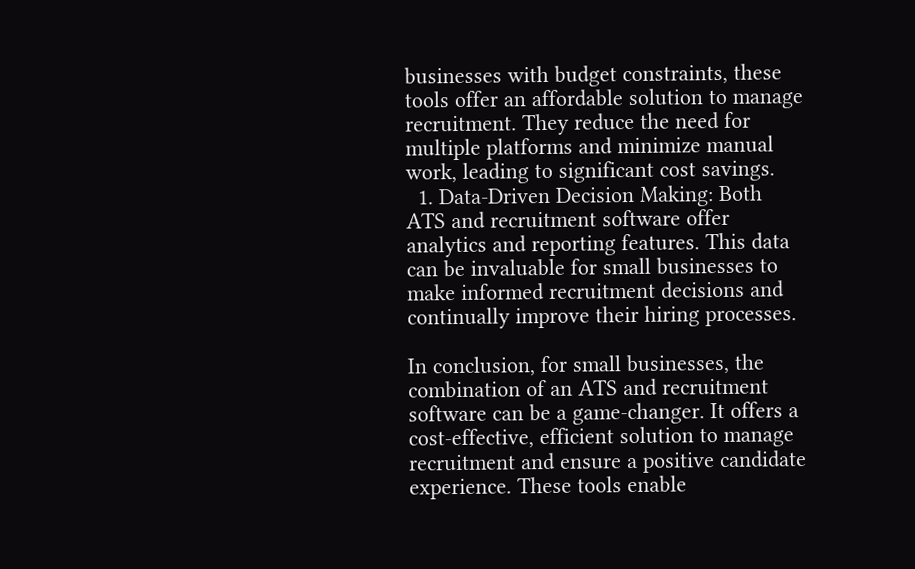businesses with budget constraints, these tools offer an affordable solution to manage recruitment. They reduce the need for multiple platforms and minimize manual work, leading to significant cost savings.
  1. Data-Driven Decision Making: Both ATS and recruitment software offer analytics and reporting features. This data can be invaluable for small businesses to make informed recruitment decisions and continually improve their hiring processes.

In conclusion, for small businesses, the combination of an ATS and recruitment software can be a game-changer. It offers a cost-effective, efficient solution to manage recruitment and ensure a positive candidate experience. These tools enable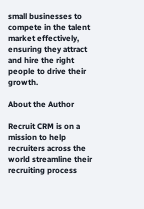small businesses to compete in the talent market effectively, ensuring they attract and hire the right people to drive their growth.

About the Author

Recruit CRM is on a mission to help recruiters across the world streamline their recruiting process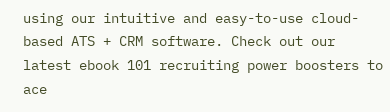using our intuitive and easy-to-use cloud-based ATS + CRM software. Check out our latest ebook 101 recruiting power boosters to ace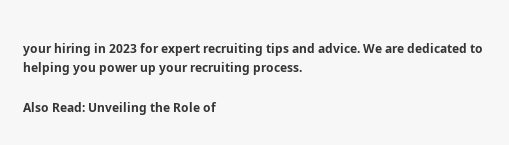your hiring in 2023 for expert recruiting tips and advice. We are dedicated to helping you power up your recruiting process.

Also Read: Unveiling the Role of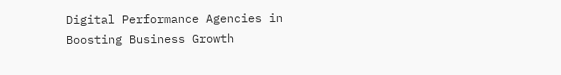Digital Performance Agencies in Boosting Business Growth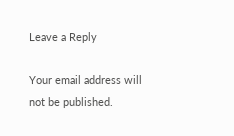Leave a Reply

Your email address will not be published.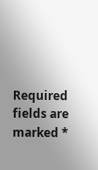Required fields are marked *